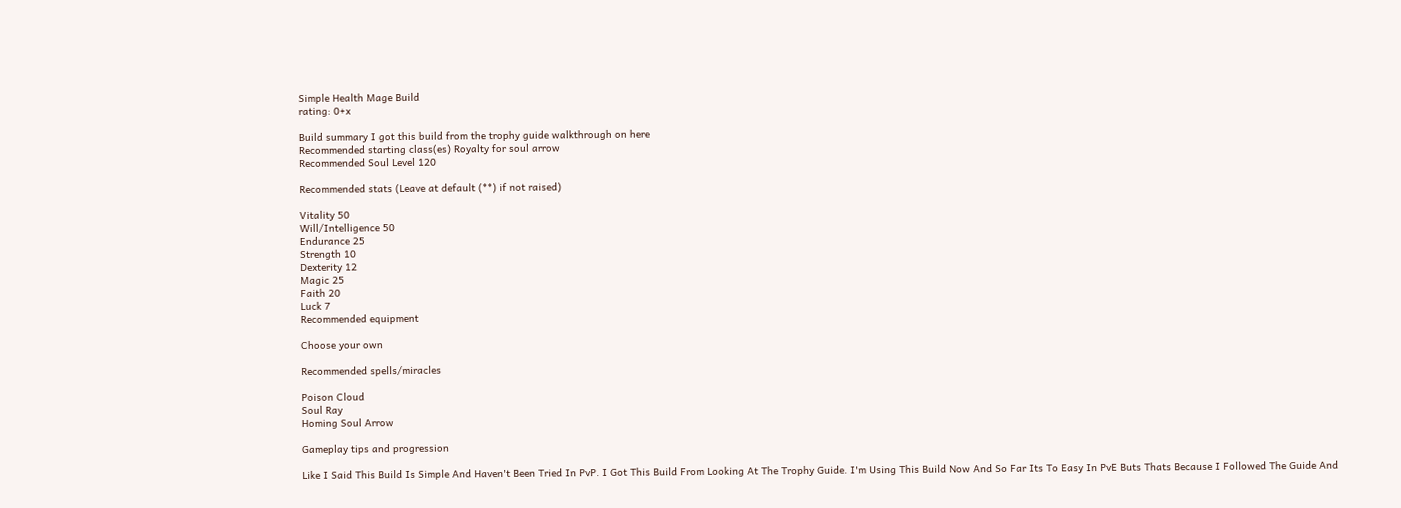Simple Health Mage Build
rating: 0+x

Build summary I got this build from the trophy guide walkthrough on here
Recommended starting class(es) Royalty for soul arrow
Recommended Soul Level 120

Recommended stats (Leave at default (**) if not raised)

Vitality 50
Will/Intelligence 50
Endurance 25
Strength 10
Dexterity 12
Magic 25
Faith 20
Luck 7
Recommended equipment

Choose your own

Recommended spells/miracles

Poison Cloud
Soul Ray
Homing Soul Arrow

Gameplay tips and progression

Like I Said This Build Is Simple And Haven't Been Tried In PvP. I Got This Build From Looking At The Trophy Guide. I'm Using This Build Now And So Far Its To Easy In PvE Buts Thats Because I Followed The Guide And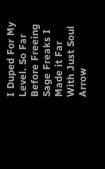I Duped For My Level. So Far Before Freeing Sage Freaks I Made it Far With Just Soul Arrow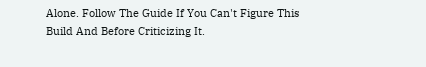Alone. Follow The Guide If You Can't Figure This Build And Before Criticizing It.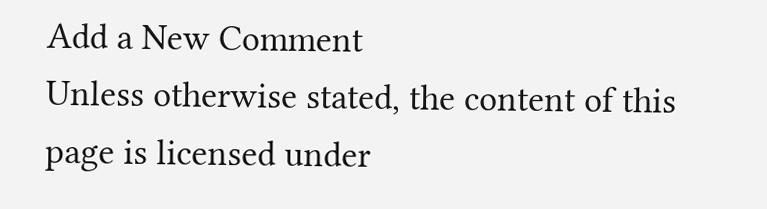Add a New Comment
Unless otherwise stated, the content of this page is licensed under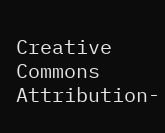Creative Commons Attribution-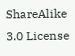ShareAlike 3.0 License